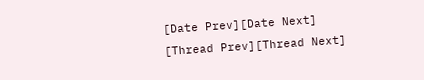[Date Prev][Date Next]   [Thread Prev][Thread Next]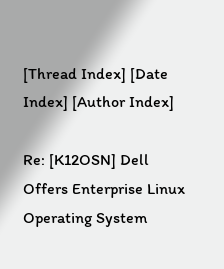[Thread Index] [Date Index] [Author Index]

Re: [K12OSN] Dell Offers Enterprise Linux Operating System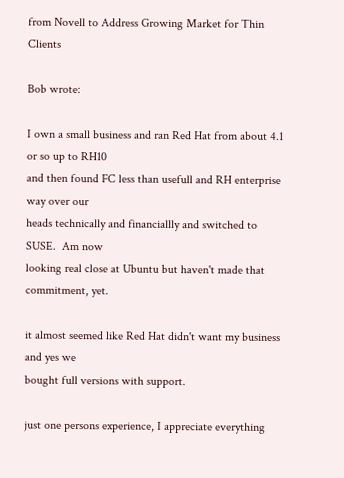from Novell to Address Growing Market for Thin Clients

Bob wrote:

I own a small business and ran Red Hat from about 4.1 or so up to RH10
and then found FC less than usefull and RH enterprise way over our
heads technically and financiallly and switched to SUSE.  Am now
looking real close at Ubuntu but haven't made that commitment, yet.

it almost seemed like Red Hat didn't want my business and yes we
bought full versions with support.

just one persons experience, I appreciate everything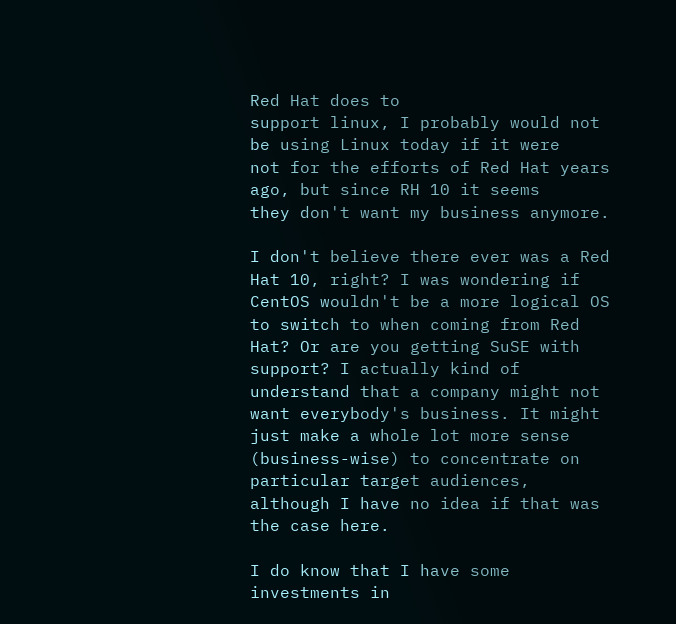Red Hat does to
support linux, I probably would not be using Linux today if it were
not for the efforts of Red Hat years ago, but since RH 10 it seems
they don't want my business anymore.

I don't believe there ever was a Red Hat 10, right? I was wondering if CentOS wouldn't be a more logical OS to switch to when coming from Red Hat? Or are you getting SuSE with support? I actually kind of understand that a company might not want everybody's business. It might just make a whole lot more sense (business-wise) to concentrate on particular target audiences, although I have no idea if that was the case here.

I do know that I have some investments in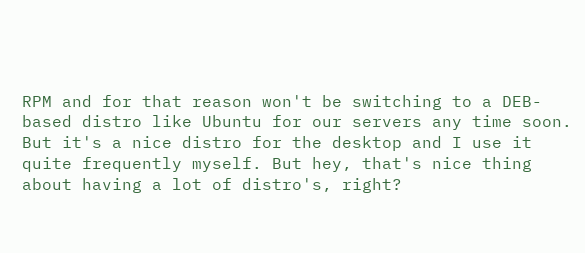RPM and for that reason won't be switching to a DEB-based distro like Ubuntu for our servers any time soon. But it's a nice distro for the desktop and I use it quite frequently myself. But hey, that's nice thing about having a lot of distro's, right?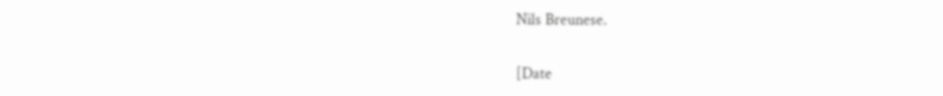Nils Breunese.

[Date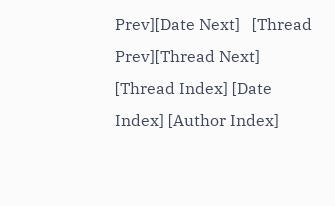Prev][Date Next]   [Thread Prev][Thread Next]   [Thread Index] [Date Index] [Author Index]